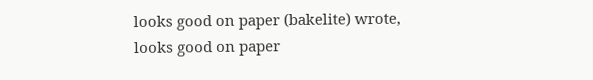looks good on paper (bakelite) wrote,
looks good on paper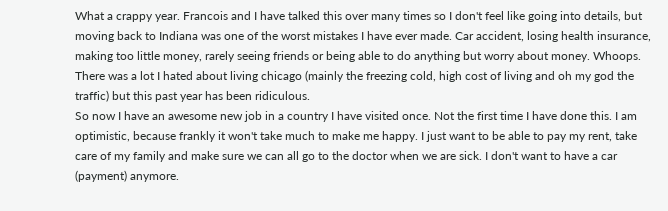What a crappy year. Francois and I have talked this over many times so I don't feel like going into details, but moving back to Indiana was one of the worst mistakes I have ever made. Car accident, losing health insurance, making too little money, rarely seeing friends or being able to do anything but worry about money. Whoops. There was a lot I hated about living chicago (mainly the freezing cold, high cost of living and oh my god the traffic) but this past year has been ridiculous.
So now I have an awesome new job in a country I have visited once. Not the first time I have done this. I am optimistic, because frankly it won't take much to make me happy. I just want to be able to pay my rent, take care of my family and make sure we can all go to the doctor when we are sick. I don't want to have a car (payment) anymore.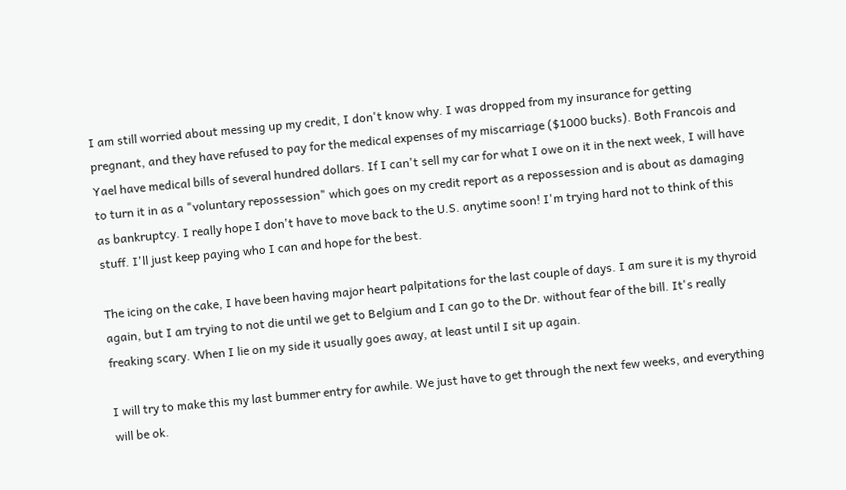I am still worried about messing up my credit, I don't know why. I was dropped from my insurance for getting pregnant, and they have refused to pay for the medical expenses of my miscarriage ($1000 bucks). Both Francois and Yael have medical bills of several hundred dollars. If I can't sell my car for what I owe on it in the next week, I will have to turn it in as a "voluntary repossession" which goes on my credit report as a repossession and is about as damaging as bankruptcy. I really hope I don't have to move back to the U.S. anytime soon! I'm trying hard not to think of this stuff. I'll just keep paying who I can and hope for the best.

The icing on the cake, I have been having major heart palpitations for the last couple of days. I am sure it is my thyroid again, but I am trying to not die until we get to Belgium and I can go to the Dr. without fear of the bill. It's really freaking scary. When I lie on my side it usually goes away, at least until I sit up again.

I will try to make this my last bummer entry for awhile. We just have to get through the next few weeks, and everything will be ok.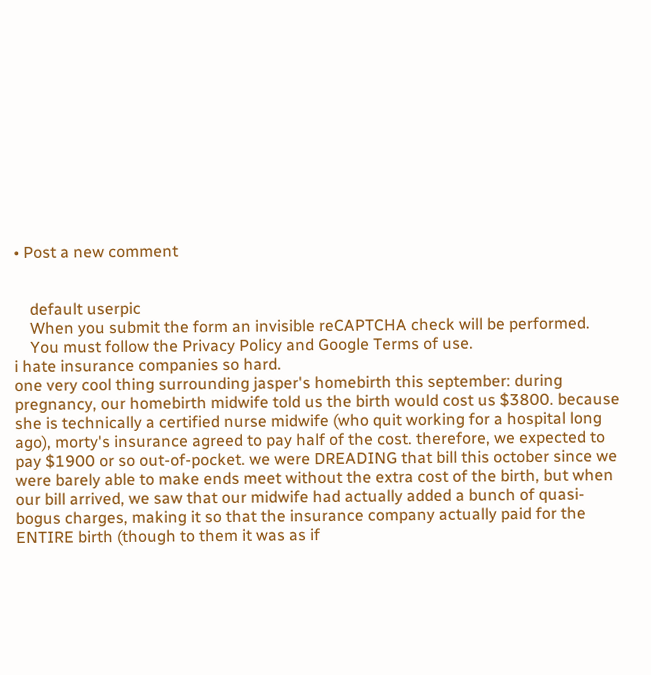• Post a new comment


    default userpic
    When you submit the form an invisible reCAPTCHA check will be performed.
    You must follow the Privacy Policy and Google Terms of use.
i hate insurance companies so hard.
one very cool thing surrounding jasper's homebirth this september: during pregnancy, our homebirth midwife told us the birth would cost us $3800. because she is technically a certified nurse midwife (who quit working for a hospital long ago), morty's insurance agreed to pay half of the cost. therefore, we expected to pay $1900 or so out-of-pocket. we were DREADING that bill this october since we were barely able to make ends meet without the extra cost of the birth, but when our bill arrived, we saw that our midwife had actually added a bunch of quasi-bogus charges, making it so that the insurance company actually paid for the ENTIRE birth (though to them it was as if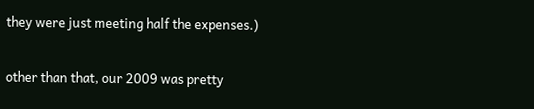they were just meeting half the expenses.)

other than that, our 2009 was pretty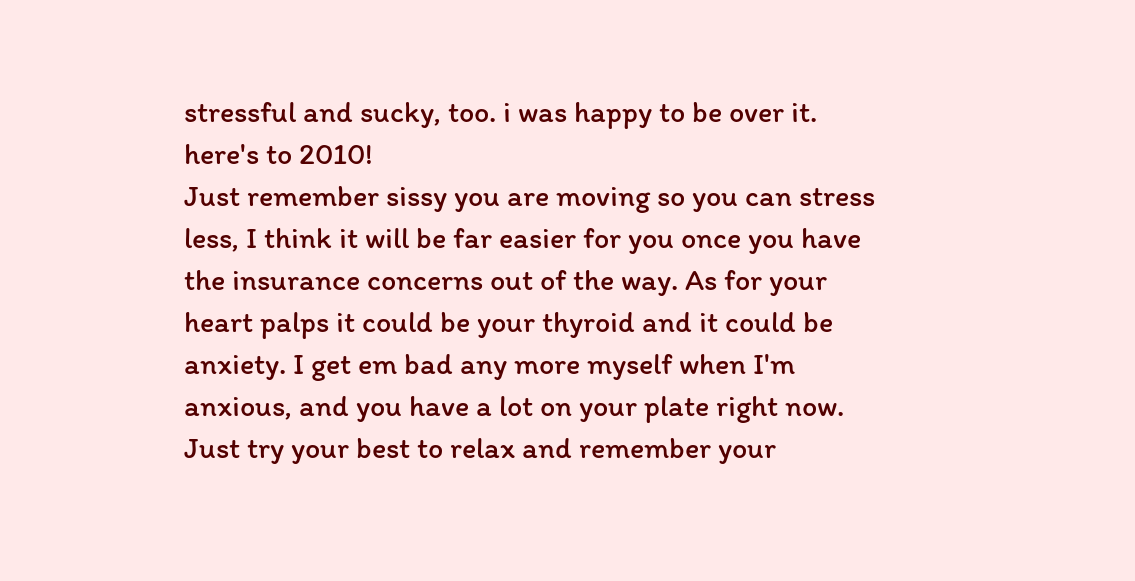stressful and sucky, too. i was happy to be over it. here's to 2010!
Just remember sissy you are moving so you can stress less, I think it will be far easier for you once you have the insurance concerns out of the way. As for your heart palps it could be your thyroid and it could be anxiety. I get em bad any more myself when I'm anxious, and you have a lot on your plate right now. Just try your best to relax and remember your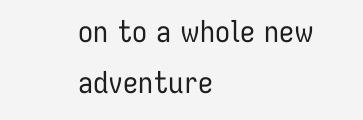on to a whole new adventure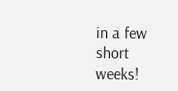in a few short weeks!